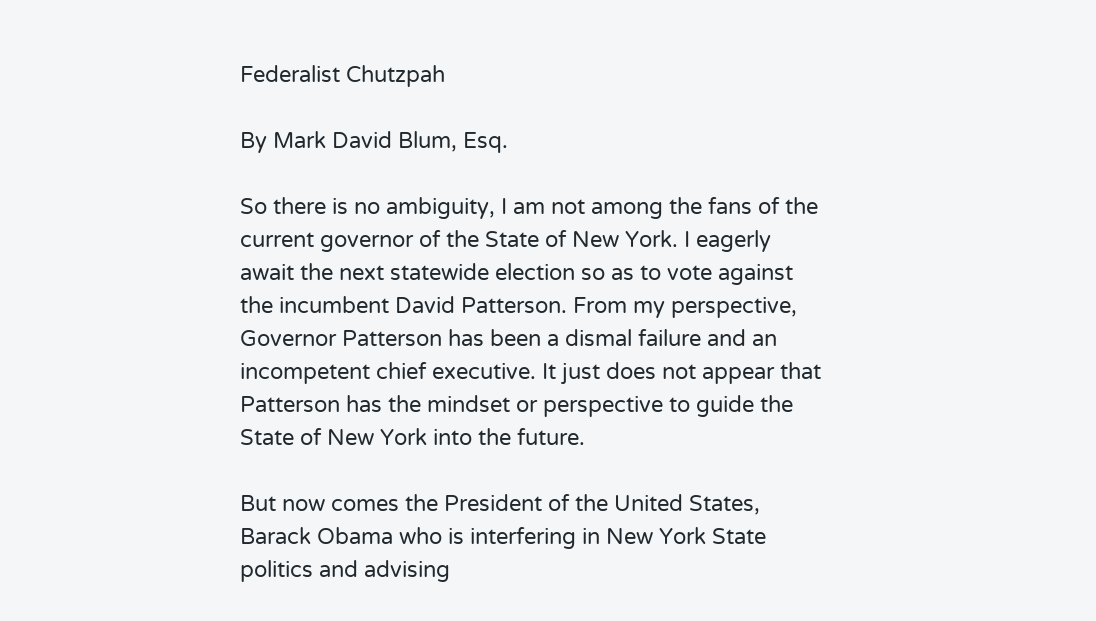Federalist Chutzpah

By Mark David Blum, Esq.

So there is no ambiguity, I am not among the fans of the current governor of the State of New York. I eagerly await the next statewide election so as to vote against the incumbent David Patterson. From my perspective, Governor Patterson has been a dismal failure and an incompetent chief executive. It just does not appear that Patterson has the mindset or perspective to guide the State of New York into the future.

But now comes the President of the United States, Barack Obama who is interfering in New York State politics and advising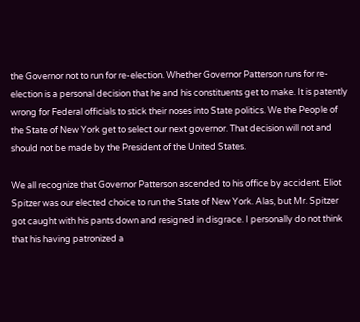the Governor not to run for re-election. Whether Governor Patterson runs for re-election is a personal decision that he and his constituents get to make. It is patently wrong for Federal officials to stick their noses into State politics. We the People of the State of New York get to select our next governor. That decision will not and should not be made by the President of the United States.

We all recognize that Governor Patterson ascended to his office by accident. Eliot Spitzer was our elected choice to run the State of New York. Alas, but Mr. Spitzer got caught with his pants down and resigned in disgrace. I personally do not think that his having patronized a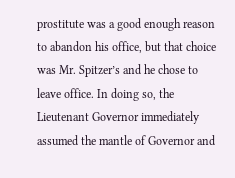prostitute was a good enough reason to abandon his office, but that choice was Mr. Spitzer’s and he chose to leave office. In doing so, the Lieutenant Governor immediately assumed the mantle of Governor and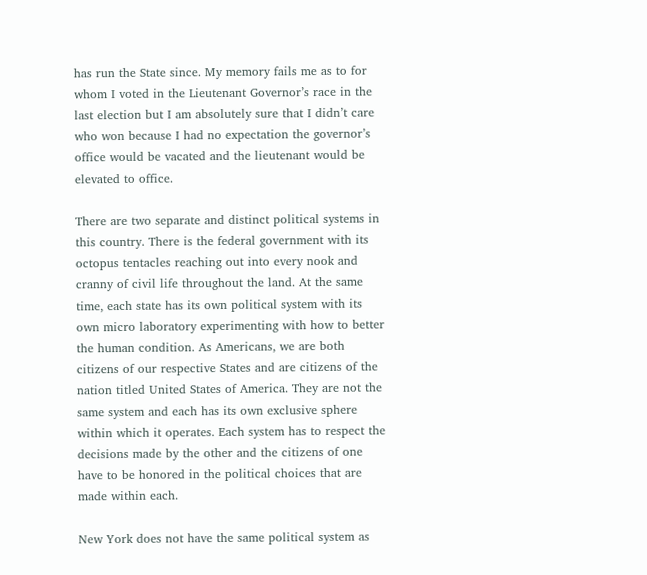has run the State since. My memory fails me as to for whom I voted in the Lieutenant Governor’s race in the last election but I am absolutely sure that I didn’t care who won because I had no expectation the governor’s office would be vacated and the lieutenant would be elevated to office.

There are two separate and distinct political systems in this country. There is the federal government with its octopus tentacles reaching out into every nook and cranny of civil life throughout the land. At the same time, each state has its own political system with its own micro laboratory experimenting with how to better the human condition. As Americans, we are both citizens of our respective States and are citizens of the nation titled United States of America. They are not the same system and each has its own exclusive sphere within which it operates. Each system has to respect the decisions made by the other and the citizens of one have to be honored in the political choices that are made within each.

New York does not have the same political system as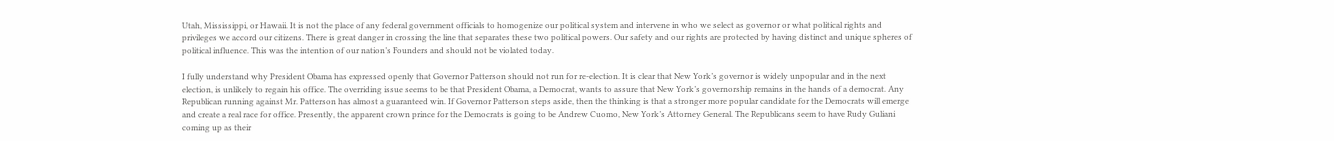Utah, Mississippi, or Hawaii. It is not the place of any federal government officials to homogenize our political system and intervene in who we select as governor or what political rights and privileges we accord our citizens. There is great danger in crossing the line that separates these two political powers. Our safety and our rights are protected by having distinct and unique spheres of political influence. This was the intention of our nation’s Founders and should not be violated today.

I fully understand why President Obama has expressed openly that Governor Patterson should not run for re-election. It is clear that New York’s governor is widely unpopular and in the next election, is unlikely to regain his office. The overriding issue seems to be that President Obama, a Democrat, wants to assure that New York’s governorship remains in the hands of a democrat. Any Republican running against Mr. Patterson has almost a guaranteed win. If Governor Patterson steps aside, then the thinking is that a stronger more popular candidate for the Democrats will emerge and create a real race for office. Presently, the apparent crown prince for the Democrats is going to be Andrew Cuomo, New York’s Attorney General. The Republicans seem to have Rudy Guliani coming up as their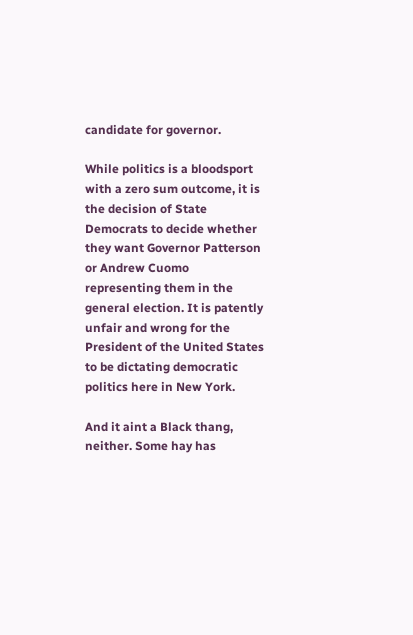candidate for governor.

While politics is a bloodsport with a zero sum outcome, it is the decision of State Democrats to decide whether they want Governor Patterson or Andrew Cuomo representing them in the general election. It is patently unfair and wrong for the President of the United States to be dictating democratic politics here in New York.

And it aint a Black thang, neither. Some hay has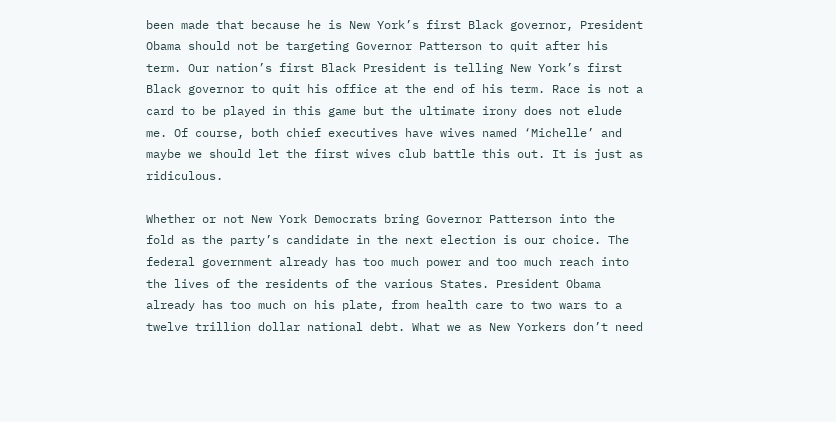been made that because he is New York’s first Black governor, President Obama should not be targeting Governor Patterson to quit after his term. Our nation’s first Black President is telling New York’s first Black governor to quit his office at the end of his term. Race is not a card to be played in this game but the ultimate irony does not elude me. Of course, both chief executives have wives named ‘Michelle’ and maybe we should let the first wives club battle this out. It is just as ridiculous.

Whether or not New York Democrats bring Governor Patterson into the fold as the party’s candidate in the next election is our choice. The federal government already has too much power and too much reach into the lives of the residents of the various States. President Obama already has too much on his plate, from health care to two wars to a twelve trillion dollar national debt. What we as New Yorkers don’t need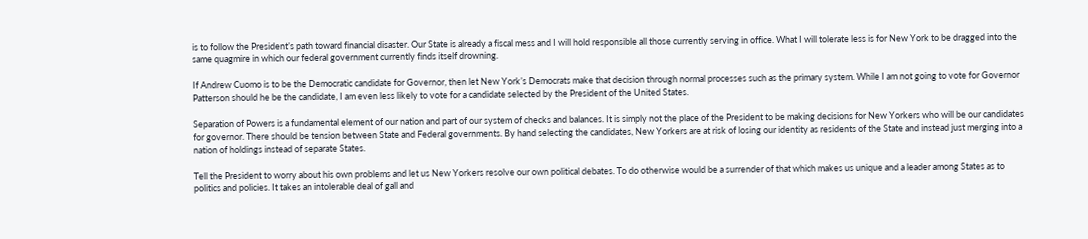is to follow the President’s path toward financial disaster. Our State is already a fiscal mess and I will hold responsible all those currently serving in office. What I will tolerate less is for New York to be dragged into the same quagmire in which our federal government currently finds itself drowning.

If Andrew Cuomo is to be the Democratic candidate for Governor, then let New York’s Democrats make that decision through normal processes such as the primary system. While I am not going to vote for Governor Patterson should he be the candidate, I am even less likely to vote for a candidate selected by the President of the United States.

Separation of Powers is a fundamental element of our nation and part of our system of checks and balances. It is simply not the place of the President to be making decisions for New Yorkers who will be our candidates for governor. There should be tension between State and Federal governments. By hand selecting the candidates, New Yorkers are at risk of losing our identity as residents of the State and instead just merging into a nation of holdings instead of separate States.

Tell the President to worry about his own problems and let us New Yorkers resolve our own political debates. To do otherwise would be a surrender of that which makes us unique and a leader among States as to politics and policies. It takes an intolerable deal of gall and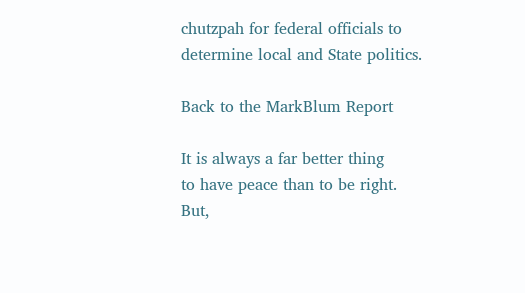chutzpah for federal officials to determine local and State politics.

Back to the MarkBlum Report

It is always a far better thing
to have peace than to be right.
But,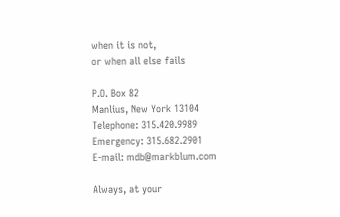when it is not,
or when all else fails

P.O. Box 82
Manlius, New York 13104
Telephone: 315.420.9989
Emergency: 315.682.2901
E-mail: mdb@markblum.com

Always, at your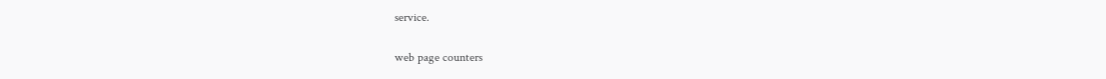service.

web page counters